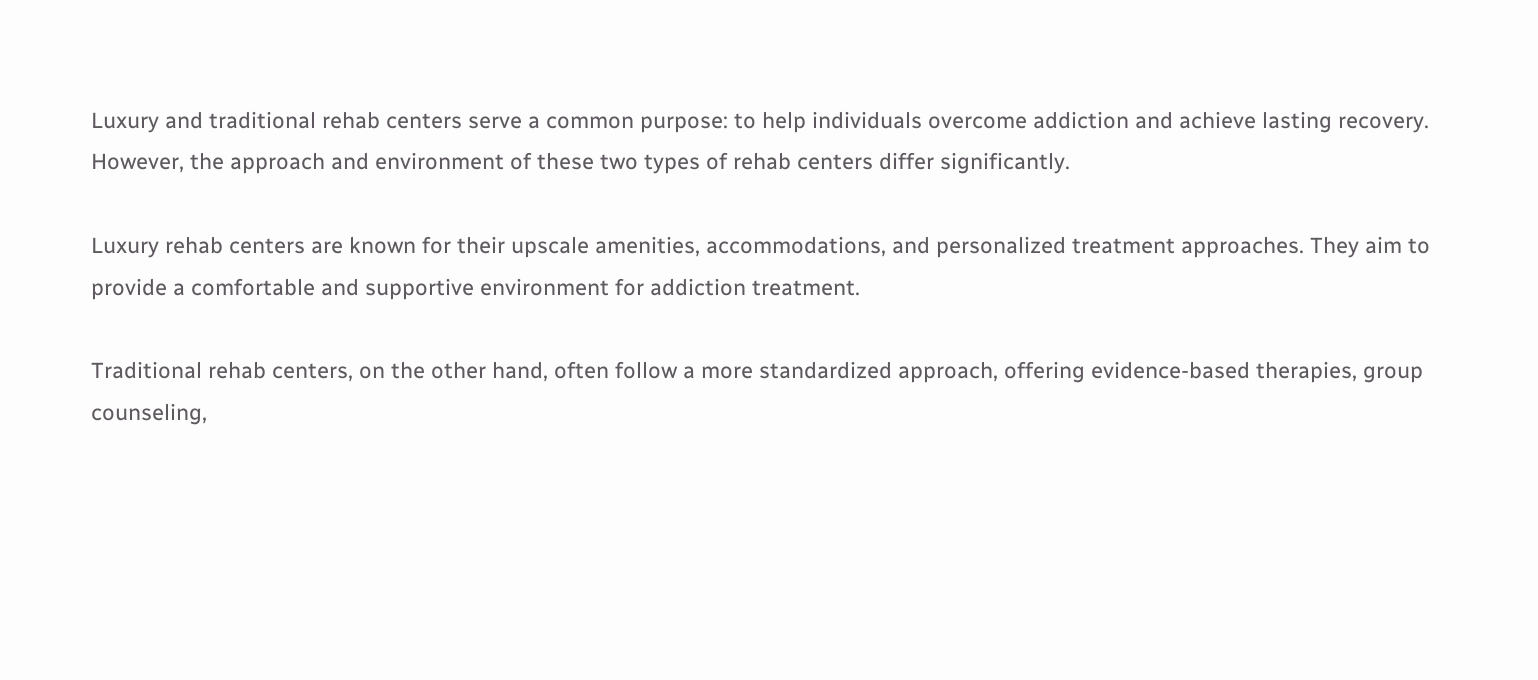Luxury and traditional rehab centers serve a common purpose: to help individuals overcome addiction and achieve lasting recovery. However, the approach and environment of these two types of rehab centers differ significantly.

Luxury rehab centers are known for their upscale amenities, accommodations, and personalized treatment approaches. They aim to provide a comfortable and supportive environment for addiction treatment.

Traditional rehab centers, on the other hand, often follow a more standardized approach, offering evidence-based therapies, group counseling,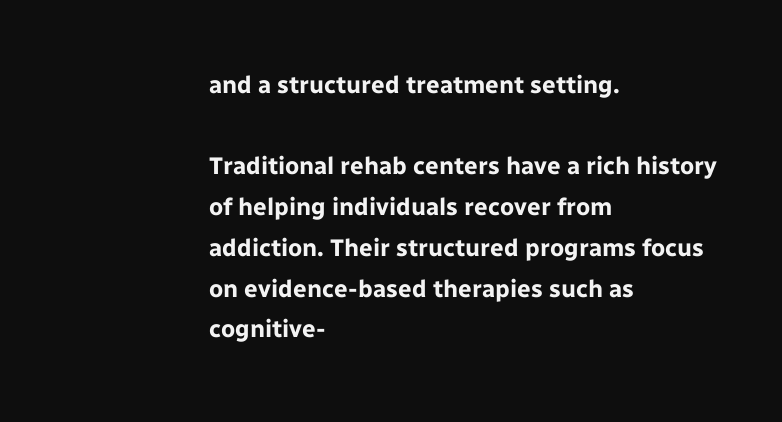and a structured treatment setting.

Traditional rehab centers have a rich history of helping individuals recover from addiction. Their structured programs focus on evidence-based therapies such as cognitive-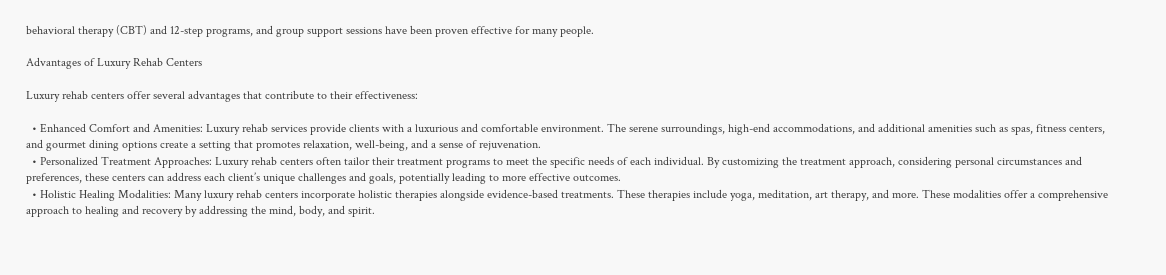behavioral therapy (CBT) and 12-step programs, and group support sessions have been proven effective for many people.

Advantages of Luxury Rehab Centers

Luxury rehab centers offer several advantages that contribute to their effectiveness:

  • Enhanced Comfort and Amenities: Luxury rehab services provide clients with a luxurious and comfortable environment. The serene surroundings, high-end accommodations, and additional amenities such as spas, fitness centers, and gourmet dining options create a setting that promotes relaxation, well-being, and a sense of rejuvenation.
  • Personalized Treatment Approaches: Luxury rehab centers often tailor their treatment programs to meet the specific needs of each individual. By customizing the treatment approach, considering personal circumstances and preferences, these centers can address each client’s unique challenges and goals, potentially leading to more effective outcomes.
  • Holistic Healing Modalities: Many luxury rehab centers incorporate holistic therapies alongside evidence-based treatments. These therapies include yoga, meditation, art therapy, and more. These modalities offer a comprehensive approach to healing and recovery by addressing the mind, body, and spirit.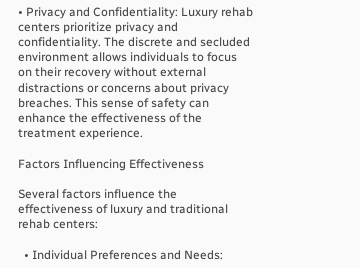• Privacy and Confidentiality: Luxury rehab centers prioritize privacy and confidentiality. The discrete and secluded environment allows individuals to focus on their recovery without external distractions or concerns about privacy breaches. This sense of safety can enhance the effectiveness of the treatment experience.

Factors Influencing Effectiveness

Several factors influence the effectiveness of luxury and traditional rehab centers:

  • Individual Preferences and Needs: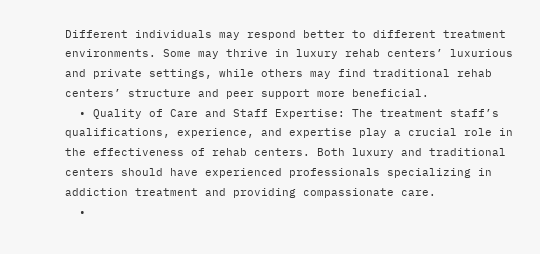Different individuals may respond better to different treatment environments. Some may thrive in luxury rehab centers’ luxurious and private settings, while others may find traditional rehab centers’ structure and peer support more beneficial.
  • Quality of Care and Staff Expertise: The treatment staff’s qualifications, experience, and expertise play a crucial role in the effectiveness of rehab centers. Both luxury and traditional centers should have experienced professionals specializing in addiction treatment and providing compassionate care.
  •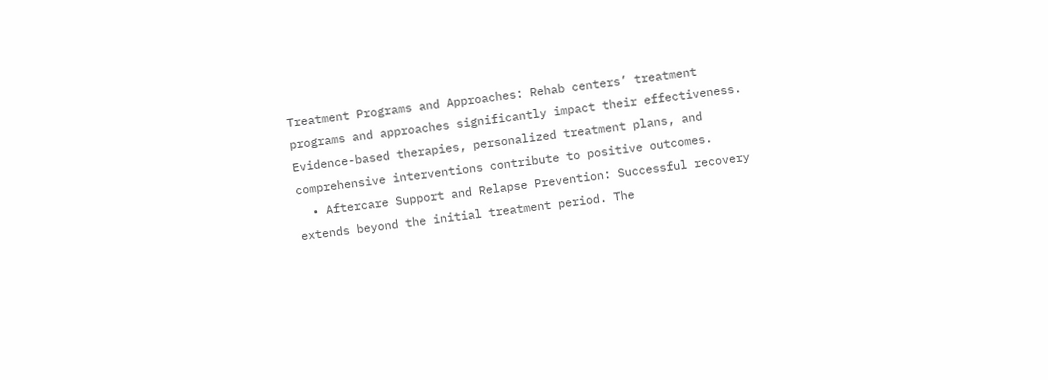Treatment Programs and Approaches: Rehab centers’ treatment programs and approaches significantly impact their effectiveness. Evidence-based therapies, personalized treatment plans, and comprehensive interventions contribute to positive outcomes.
  • Aftercare Support and Relapse Prevention: Successful recovery extends beyond the initial treatment period. The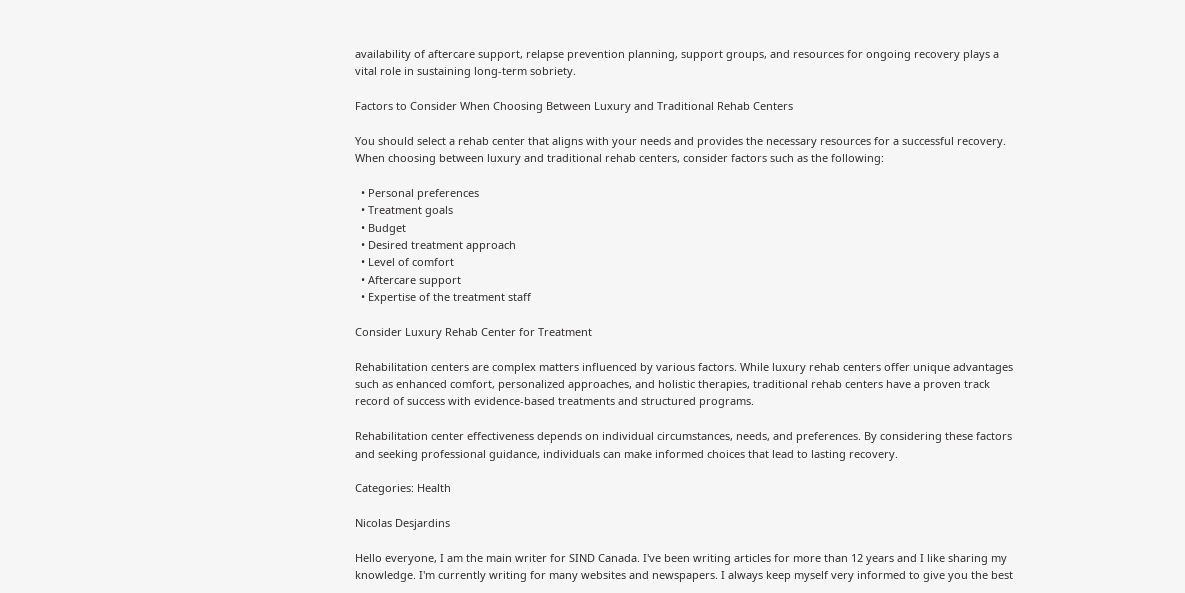availability of aftercare support, relapse prevention planning, support groups, and resources for ongoing recovery plays a vital role in sustaining long-term sobriety.

Factors to Consider When Choosing Between Luxury and Traditional Rehab Centers

You should select a rehab center that aligns with your needs and provides the necessary resources for a successful recovery. When choosing between luxury and traditional rehab centers, consider factors such as the following:

  • Personal preferences
  • Treatment goals
  • Budget
  • Desired treatment approach
  • Level of comfort
  • Aftercare support
  • Expertise of the treatment staff

Consider Luxury Rehab Center for Treatment

Rehabilitation centers are complex matters influenced by various factors. While luxury rehab centers offer unique advantages such as enhanced comfort, personalized approaches, and holistic therapies, traditional rehab centers have a proven track record of success with evidence-based treatments and structured programs.

Rehabilitation center effectiveness depends on individual circumstances, needs, and preferences. By considering these factors and seeking professional guidance, individuals can make informed choices that lead to lasting recovery.

Categories: Health

Nicolas Desjardins

Hello everyone, I am the main writer for SIND Canada. I've been writing articles for more than 12 years and I like sharing my knowledge. I'm currently writing for many websites and newspapers. I always keep myself very informed to give you the best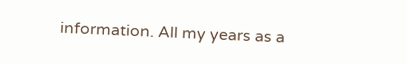information. All my years as a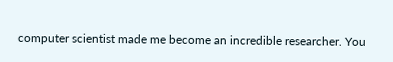computer scientist made me become an incredible researcher. You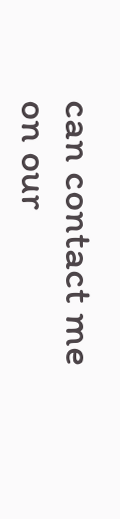can contact me on our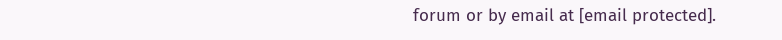forum or by email at [email protected].